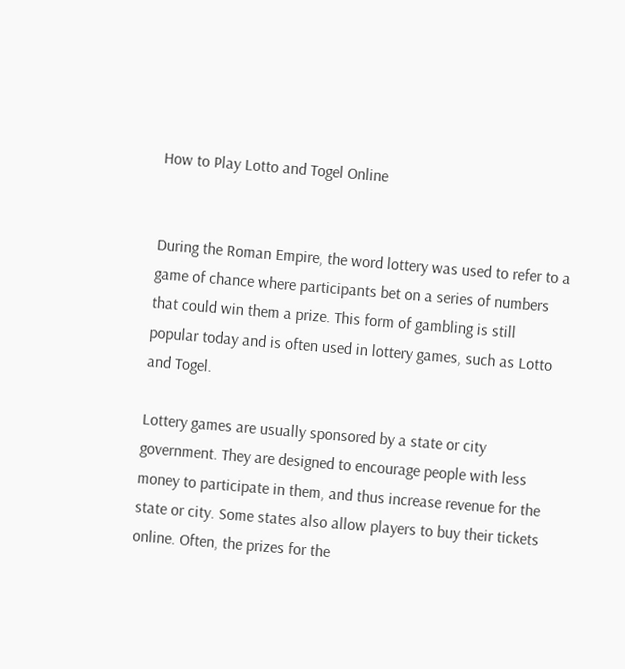How to Play Lotto and Togel Online


During the Roman Empire, the word lottery was used to refer to a game of chance where participants bet on a series of numbers that could win them a prize. This form of gambling is still popular today and is often used in lottery games, such as Lotto and Togel.

Lottery games are usually sponsored by a state or city government. They are designed to encourage people with less money to participate in them, and thus increase revenue for the state or city. Some states also allow players to buy their tickets online. Often, the prizes for the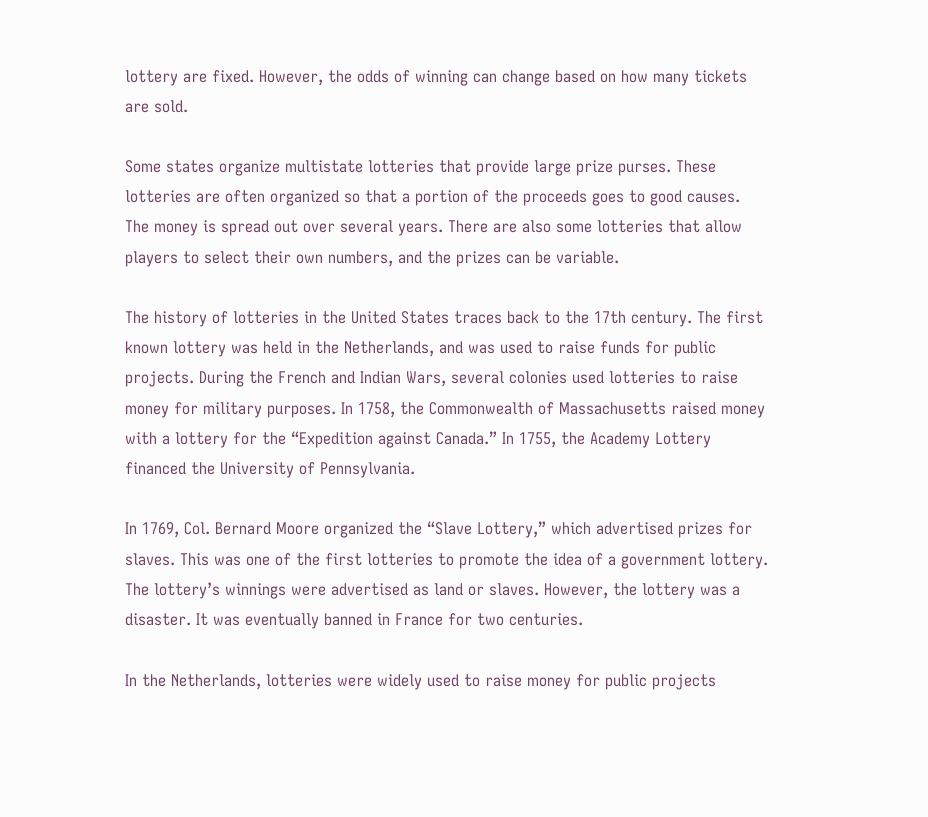lottery are fixed. However, the odds of winning can change based on how many tickets are sold.

Some states organize multistate lotteries that provide large prize purses. These lotteries are often organized so that a portion of the proceeds goes to good causes. The money is spread out over several years. There are also some lotteries that allow players to select their own numbers, and the prizes can be variable.

The history of lotteries in the United States traces back to the 17th century. The first known lottery was held in the Netherlands, and was used to raise funds for public projects. During the French and Indian Wars, several colonies used lotteries to raise money for military purposes. In 1758, the Commonwealth of Massachusetts raised money with a lottery for the “Expedition against Canada.” In 1755, the Academy Lottery financed the University of Pennsylvania.

In 1769, Col. Bernard Moore organized the “Slave Lottery,” which advertised prizes for slaves. This was one of the first lotteries to promote the idea of a government lottery. The lottery’s winnings were advertised as land or slaves. However, the lottery was a disaster. It was eventually banned in France for two centuries.

In the Netherlands, lotteries were widely used to raise money for public projects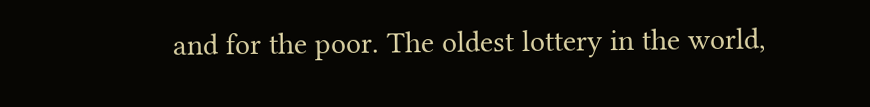and for the poor. The oldest lottery in the world,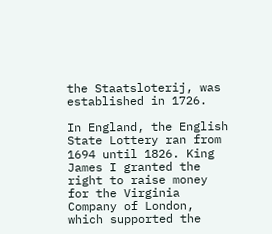the Staatsloterij, was established in 1726.

In England, the English State Lottery ran from 1694 until 1826. King James I granted the right to raise money for the Virginia Company of London, which supported the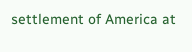settlement of America at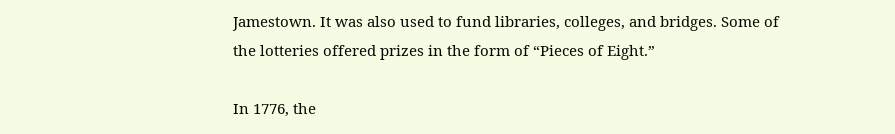Jamestown. It was also used to fund libraries, colleges, and bridges. Some of the lotteries offered prizes in the form of “Pieces of Eight.”

In 1776, the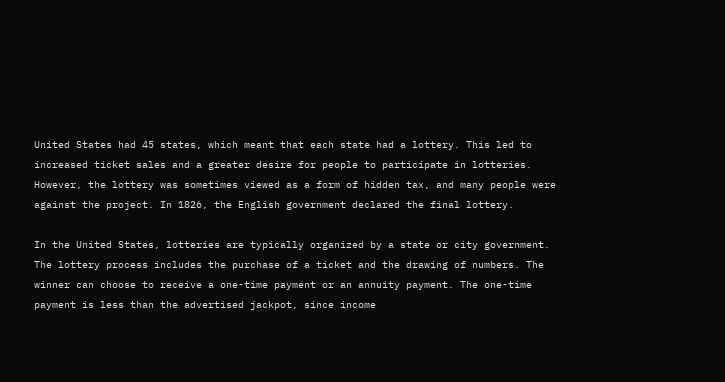United States had 45 states, which meant that each state had a lottery. This led to increased ticket sales and a greater desire for people to participate in lotteries. However, the lottery was sometimes viewed as a form of hidden tax, and many people were against the project. In 1826, the English government declared the final lottery.

In the United States, lotteries are typically organized by a state or city government. The lottery process includes the purchase of a ticket and the drawing of numbers. The winner can choose to receive a one-time payment or an annuity payment. The one-time payment is less than the advertised jackpot, since income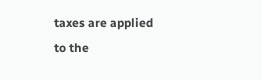taxes are applied to the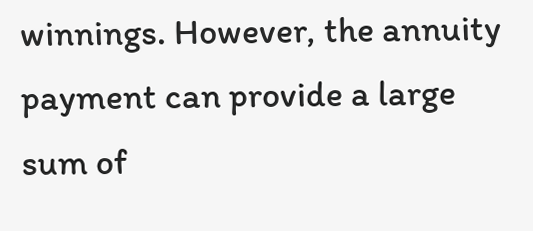winnings. However, the annuity payment can provide a large sum of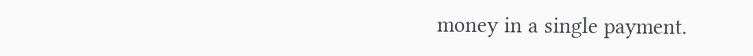money in a single payment.